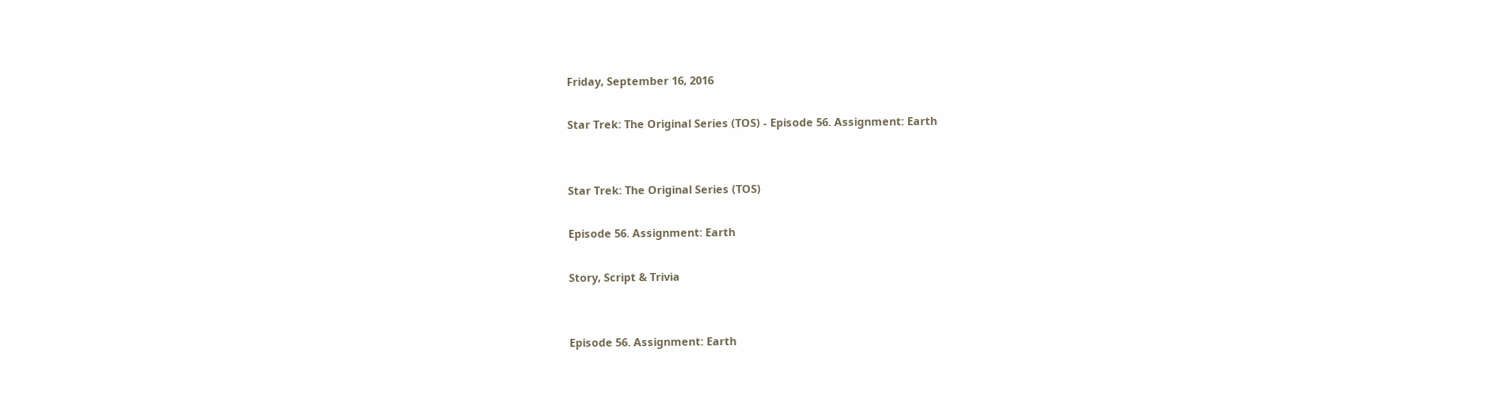Friday, September 16, 2016

Star Trek: The Original Series (TOS) - Episode 56. Assignment: Earth


Star Trek: The Original Series (TOS)

Episode 56. Assignment: Earth

Story, Script & Trivia


Episode 56. Assignment: Earth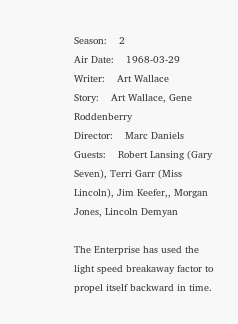Season:    2
Air Date:    1968-03-29
Writer:    Art Wallace
Story:    Art Wallace, Gene Roddenberry
Director:    Marc Daniels
Guests:    Robert Lansing (Gary Seven), Terri Garr (Miss Lincoln), Jim Keefer,, Morgan Jones, Lincoln Demyan

The Enterprise has used the light speed breakaway factor to propel itself backward in time.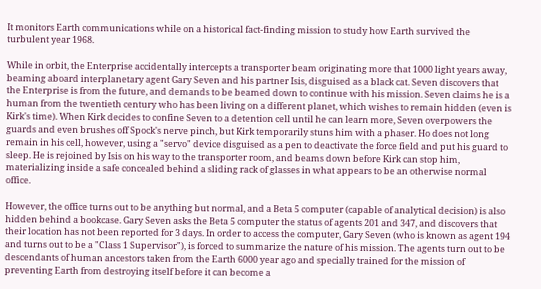It monitors Earth communications while on a historical fact-finding mission to study how Earth survived the turbulent year 1968.

While in orbit, the Enterprise accidentally intercepts a transporter beam originating more that 1000 light years away, beaming aboard interplanetary agent Gary Seven and his partner Isis, disguised as a black cat. Seven discovers that the Enterprise is from the future, and demands to be beamed down to continue with his mission. Seven claims he is a human from the twentieth century who has been living on a different planet, which wishes to remain hidden (even is Kirk's time). When Kirk decides to confine Seven to a detention cell until he can learn more, Seven overpowers the guards and even brushes off Spock's nerve pinch, but Kirk temporarily stuns him with a phaser. Ho does not long remain in his cell, however, using a "servo" device disguised as a pen to deactivate the force field and put his guard to sleep. He is rejoined by Isis on his way to the transporter room, and beams down before Kirk can stop him, materializing inside a safe concealed behind a sliding rack of glasses in what appears to be an otherwise normal office.

However, the office turns out to be anything but normal, and a Beta 5 computer (capable of analytical decision) is also hidden behind a bookcase. Gary Seven asks the Beta 5 computer the status of agents 201 and 347, and discovers that their location has not been reported for 3 days. In order to access the computer, Gary Seven (who is known as agent 194 and turns out to be a "Class 1 Supervisor"), is forced to summarize the nature of his mission. The agents turn out to be descendants of human ancestors taken from the Earth 6000 year ago and specially trained for the mission of preventing Earth from destroying itself before it can become a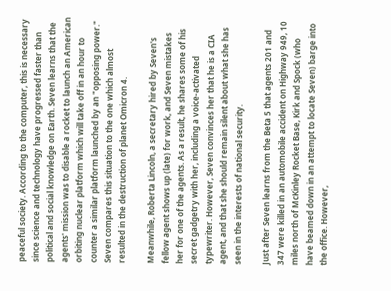peaceful society. According to the computer, this is necessary since science and technology have progressed faster than political and social knowledge on Earth. Seven learns that the agents' mission was to disable a rocket to launch an American orbiting nuclear platform which will take off in an hour to counter a similar platform launched by an "opposing power." Seven compares this situation to the one which almost resulted in the destruction of planet Omicron 4.

Meanwhile, Roberta Lincoln, a secretary hired by Seven's fellow agent shows up (late) for work, and Seven mistakes her for one of the agents. As a result, he shares some of his secret gadgetry with her, including a voice-activated typewriter. However, Seven convinces her that he is a CIA agent, and that she should remain silent about what she has seen in the interests of national security.

Just after Seven learns from the Beta 5 that agents 201 and 347 were killed in an automobile accident on Highway 949, 10 miles north of McKinley Rocket Base, Kirk and Spock (who have beamed down in an attempt to locate Seven) barge into the office. However,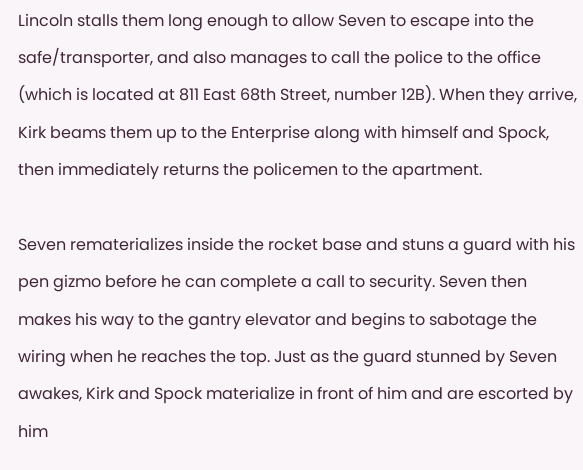Lincoln stalls them long enough to allow Seven to escape into the safe/transporter, and also manages to call the police to the office (which is located at 811 East 68th Street, number 12B). When they arrive, Kirk beams them up to the Enterprise along with himself and Spock, then immediately returns the policemen to the apartment.

Seven rematerializes inside the rocket base and stuns a guard with his pen gizmo before he can complete a call to security. Seven then makes his way to the gantry elevator and begins to sabotage the wiring when he reaches the top. Just as the guard stunned by Seven awakes, Kirk and Spock materialize in front of him and are escorted by him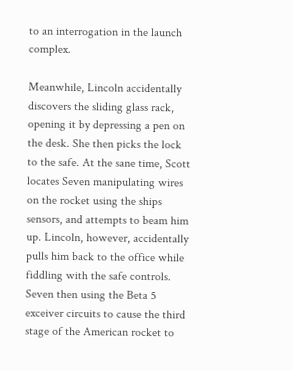to an interrogation in the launch complex.

Meanwhile, Lincoln accidentally discovers the sliding glass rack, opening it by depressing a pen on the desk. She then picks the lock to the safe. At the sane time, Scott locates Seven manipulating wires on the rocket using the ships sensors, and attempts to beam him up. Lincoln, however, accidentally pulls him back to the office while fiddling with the safe controls. Seven then using the Beta 5 exceiver circuits to cause the third stage of the American rocket to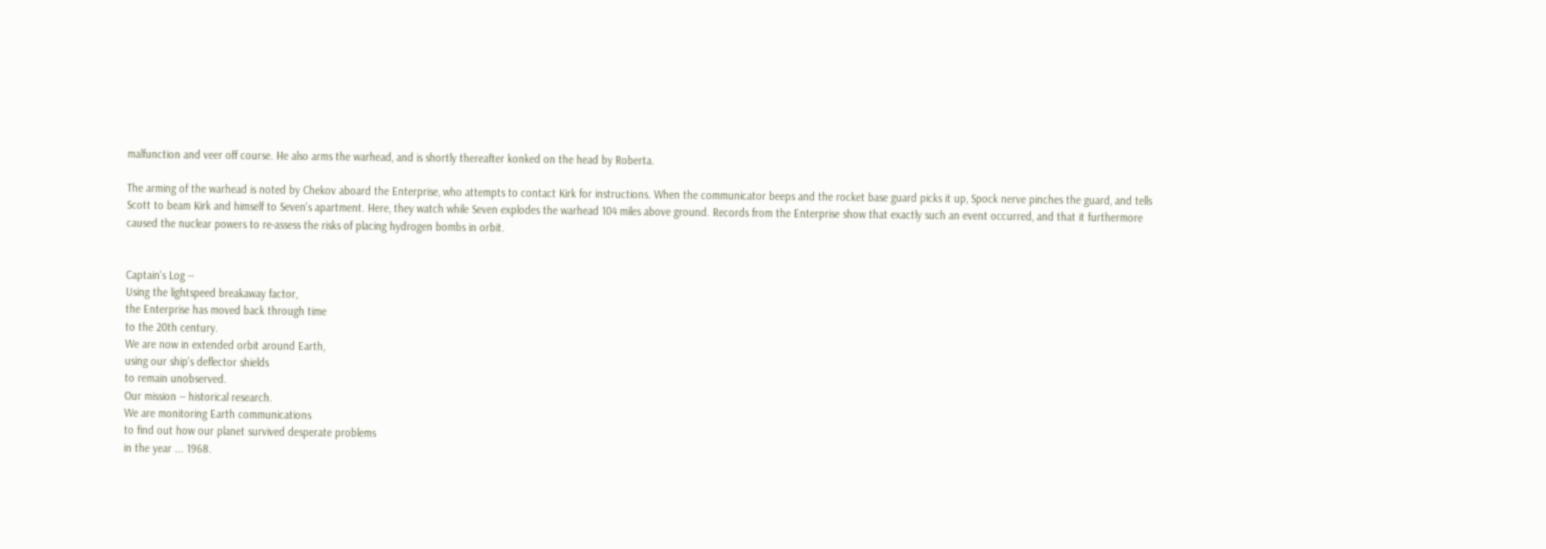malfunction and veer off course. He also arms the warhead, and is shortly thereafter konked on the head by Roberta.

The arming of the warhead is noted by Chekov aboard the Enterprise, who attempts to contact Kirk for instructions. When the communicator beeps and the rocket base guard picks it up, Spock nerve pinches the guard, and tells Scott to beam Kirk and himself to Seven's apartment. Here, they watch while Seven explodes the warhead 104 miles above ground. Records from the Enterprise show that exactly such an event occurred, and that it furthermore caused the nuclear powers to re-assess the risks of placing hydrogen bombs in orbit.


Captain's Log --
Using the lightspeed breakaway factor,
the Enterprise has moved back through time
to the 20th century.
We are now in extended orbit around Earth,
using our ship's deflector shields
to remain unobserved.
Our mission -- historical research.
We are monitoring Earth communications
to find out how our planet survived desperate problems
in the year ... 1968.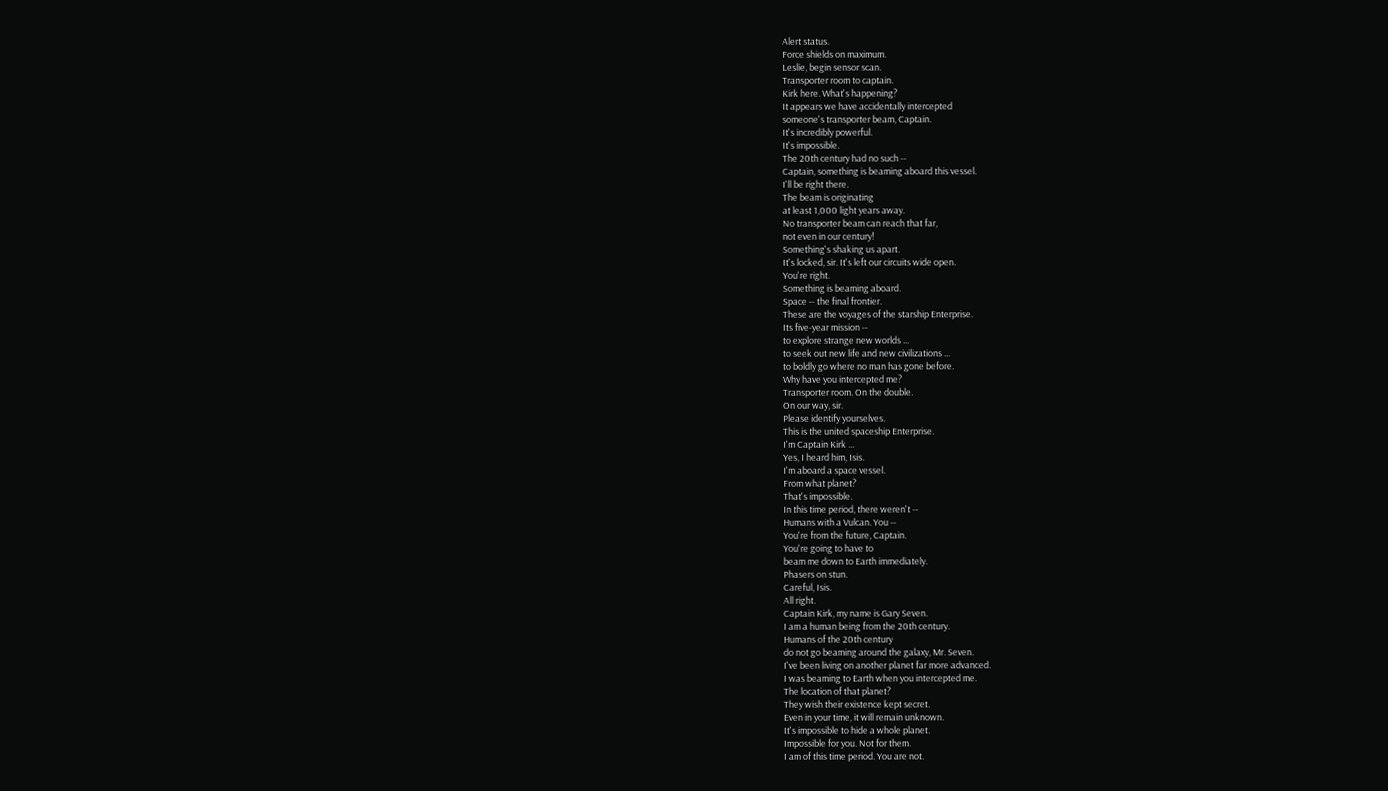Alert status.
Force shields on maximum.
Leslie, begin sensor scan.
Transporter room to captain.
Kirk here. What's happening?
It appears we have accidentally intercepted
someone's transporter beam, Captain.
It's incredibly powerful.
It's impossible.
The 20th century had no such --
Captain, something is beaming aboard this vessel.
I'll be right there.
The beam is originating
at least 1,000 light years away.
No transporter beam can reach that far,
not even in our century!
Something's shaking us apart.
It's locked, sir. It's left our circuits wide open.
You're right.
Something is beaming aboard.
Space -- the final frontier.
These are the voyages of the starship Enterprise.
Its five-year mission --
to explore strange new worlds ...
to seek out new life and new civilizations ...
to boldly go where no man has gone before.
Why have you intercepted me?
Transporter room. On the double.
On our way, sir.
Please identify yourselves.
This is the united spaceship Enterprise.
I'm Captain Kirk ...
Yes, I heard him, Isis.
I'm aboard a space vessel.
From what planet?
That's impossible.
In this time period, there weren't --
Humans with a Vulcan. You --
You're from the future, Captain.
You're going to have to
beam me down to Earth immediately.
Phasers on stun.
Careful, Isis.
All right.
Captain Kirk, my name is Gary Seven.
I am a human being from the 20th century.
Humans of the 20th century
do not go beaming around the galaxy, Mr. Seven.
I've been living on another planet far more advanced.
I was beaming to Earth when you intercepted me.
The location of that planet?
They wish their existence kept secret.
Even in your time, it will remain unknown.
It's impossible to hide a whole planet.
Impossible for you. Not for them.
I am of this time period. You are not.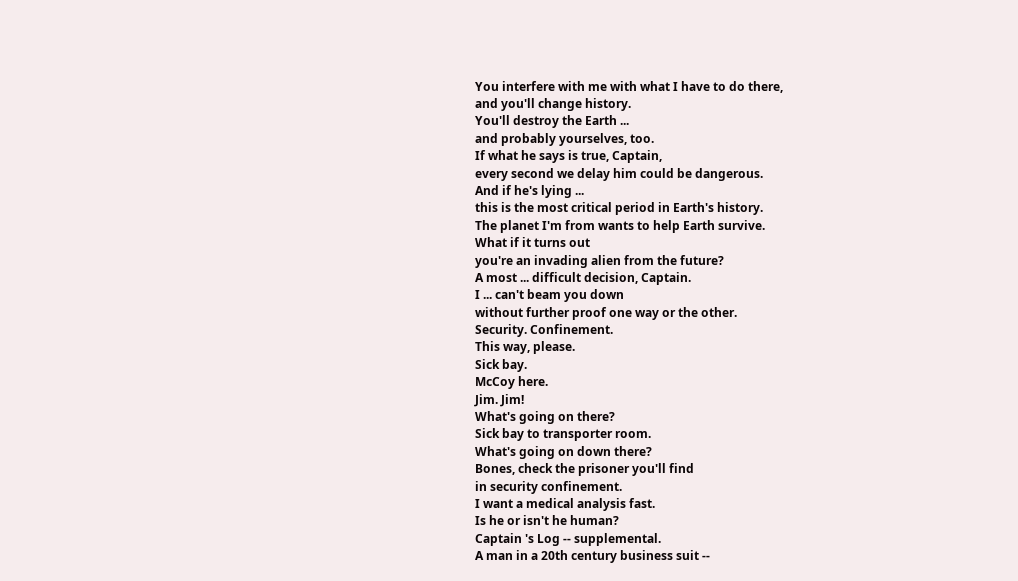You interfere with me with what I have to do there,
and you'll change history.
You'll destroy the Earth ...
and probably yourselves, too.
If what he says is true, Captain,
every second we delay him could be dangerous.
And if he's lying ...
this is the most critical period in Earth's history.
The planet I'm from wants to help Earth survive.
What if it turns out
you're an invading alien from the future?
A most ... difficult decision, Captain.
I ... can't beam you down
without further proof one way or the other.
Security. Confinement.
This way, please.
Sick bay.
McCoy here.
Jim. Jim!
What's going on there?
Sick bay to transporter room.
What's going on down there?
Bones, check the prisoner you'll find
in security confinement.
I want a medical analysis fast.
Is he or isn't he human?
Captain 's Log -- supplemental.
A man in a 20th century business suit --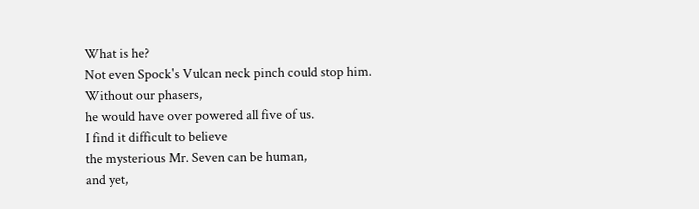What is he?
Not even Spock's Vulcan neck pinch could stop him.
Without our phasers,
he would have over powered all five of us.
I find it difficult to believe
the mysterious Mr. Seven can be human,
and yet,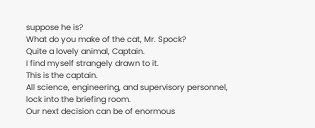suppose he is?
What do you make of the cat, Mr. Spock?
Quite a lovely animal, Captain.
I find myself strangely drawn to it.
This is the captain.
All science, engineering, and supervisory personnel,
lock into the briefing room.
Our next decision can be of enormous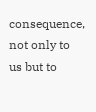consequence,
not only to us but to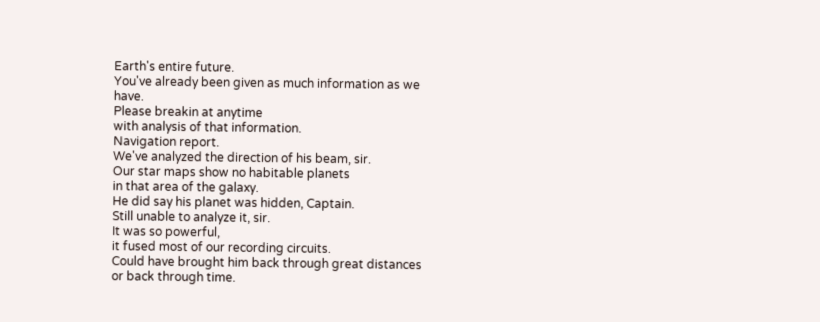Earth's entire future.
You've already been given as much information as we have.
Please breakin at anytime
with analysis of that information.
Navigation report.
We've analyzed the direction of his beam, sir.
Our star maps show no habitable planets
in that area of the galaxy.
He did say his planet was hidden, Captain.
Still unable to analyze it, sir.
It was so powerful,
it fused most of our recording circuits.
Could have brought him back through great distances
or back through time.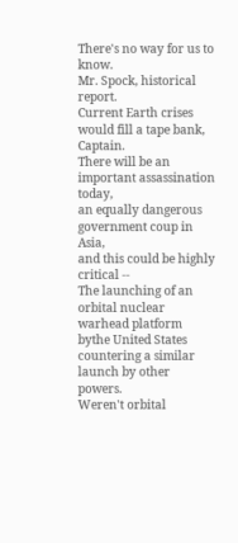There's no way for us to know.
Mr. Spock, historical report.
Current Earth crises would fill a tape bank, Captain.
There will be an important assassination today,
an equally dangerous government coup in Asia,
and this could be highly critical --
The launching of an orbital nuclear warhead platform
bythe United States
countering a similar launch by other powers.
Weren't orbital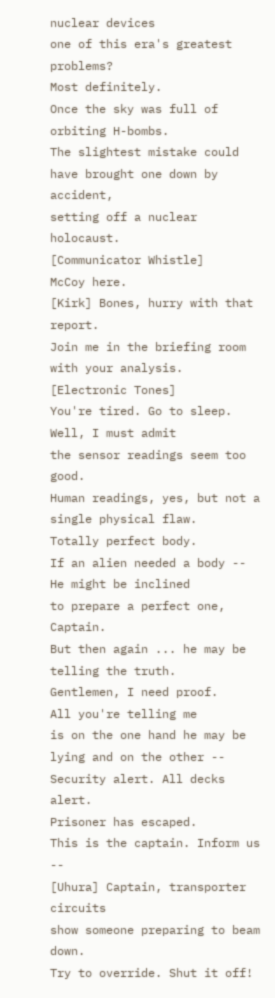nuclear devices
one of this era's greatest problems?
Most definitely.
Once the sky was full of orbiting H-bombs.
The slightest mistake could have brought one down by accident,
setting off a nuclear holocaust.
[Communicator Whistle]
McCoy here.
[Kirk] Bones, hurry with that report.
Join me in the briefing room with your analysis.
[Electronic Tones]
You're tired. Go to sleep.
Well, I must admit
the sensor readings seem too good.
Human readings, yes, but not a single physical flaw.
Totally perfect body.
If an alien needed a body --
He might be inclined
to prepare a perfect one, Captain.
But then again ... he may be telling the truth.
Gentlemen, I need proof.
All you're telling me
is on the one hand he may be lying and on the other --
Security alert. All decks alert.
Prisoner has escaped.
This is the captain. Inform us --
[Uhura] Captain, transporter circuits
show someone preparing to beam down.
Try to override. Shut it off!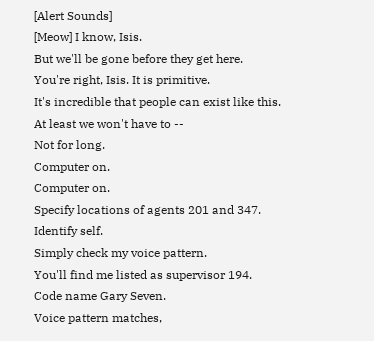[Alert Sounds]
[Meow] I know, Isis.
But we'll be gone before they get here.
You're right, Isis. It is primitive.
It's incredible that people can exist like this.
At least we won't have to --
Not for long.
Computer on.
Computer on.
Specify locations of agents 201 and 347.
Identify self.
Simply check my voice pattern.
You'll find me listed as supervisor 194.
Code name Gary Seven.
Voice pattern matches,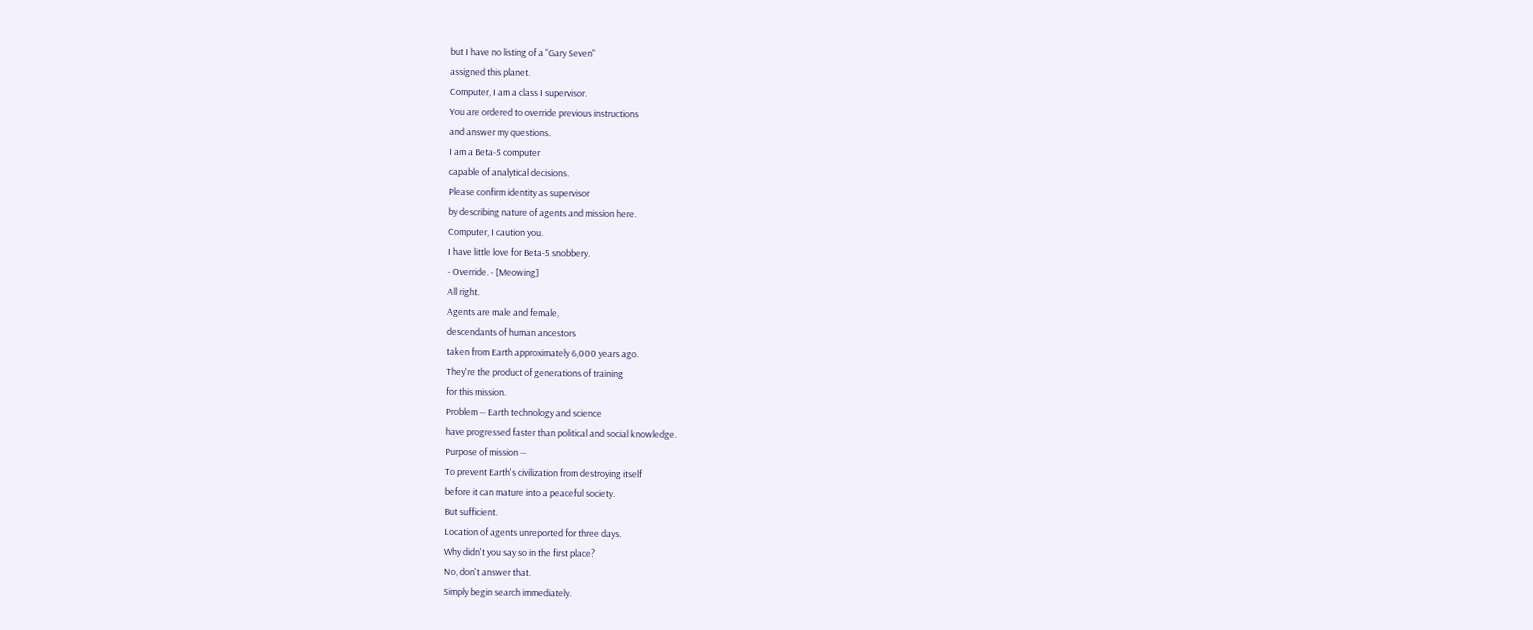but I have no listing of a "Gary Seven"
assigned this planet.
Computer, I am a class I supervisor.
You are ordered to override previous instructions
and answer my questions.
I am a Beta-5 computer
capable of analytical decisions.
Please confirm identity as supervisor
by describing nature of agents and mission here.
Computer, I caution you.
I have little love for Beta-5 snobbery.
- Override. - [Meowing]
All right.
Agents are male and female,
descendants of human ancestors
taken from Earth approximately 6,000 years ago.
They're the product of generations of training
for this mission.
Problem -- Earth technology and science
have progressed faster than political and social knowledge.
Purpose of mission --
To prevent Earth's civilization from destroying itself
before it can mature into a peaceful society.
But sufficient.
Location of agents unreported for three days.
Why didn't you say so in the first place?
No, don't answer that.
Simply begin search immediately.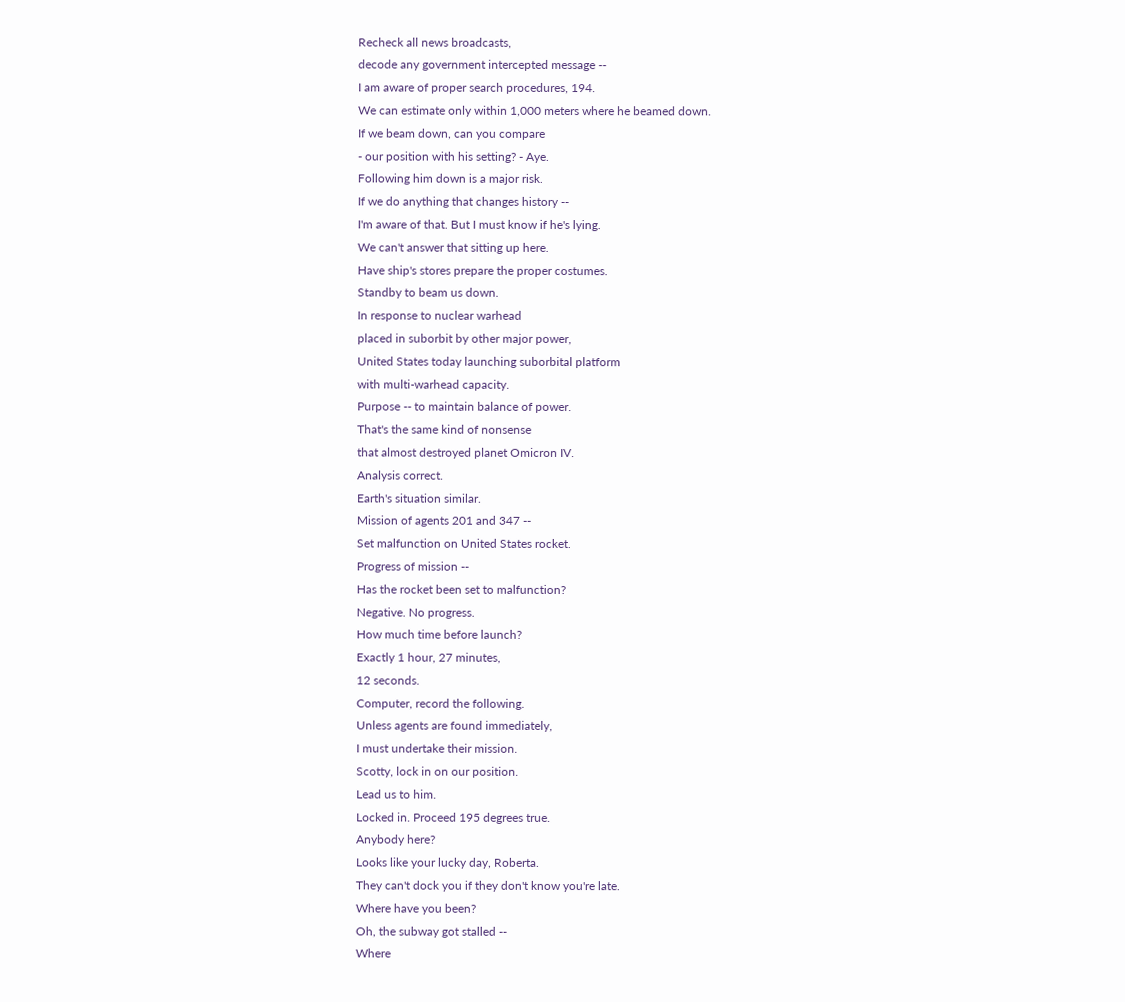Recheck all news broadcasts,
decode any government intercepted message --
I am aware of proper search procedures, 194.
We can estimate only within 1,000 meters where he beamed down.
If we beam down, can you compare
- our position with his setting? - Aye.
Following him down is a major risk.
If we do anything that changes history --
I'm aware of that. But I must know if he's lying.
We can't answer that sitting up here.
Have ship's stores prepare the proper costumes.
Standby to beam us down.
In response to nuclear warhead
placed in suborbit by other major power,
United States today launching suborbital platform
with multi-warhead capacity.
Purpose -- to maintain balance of power.
That's the same kind of nonsense
that almost destroyed planet Omicron IV.
Analysis correct.
Earth's situation similar.
Mission of agents 201 and 347 --
Set malfunction on United States rocket.
Progress of mission --
Has the rocket been set to malfunction?
Negative. No progress.
How much time before launch?
Exactly 1 hour, 27 minutes,
12 seconds.
Computer, record the following.
Unless agents are found immediately,
I must undertake their mission.
Scotty, lock in on our position.
Lead us to him.
Locked in. Proceed 195 degrees true.
Anybody here?
Looks like your lucky day, Roberta.
They can't dock you if they don't know you're late.
Where have you been?
Oh, the subway got stalled --
Where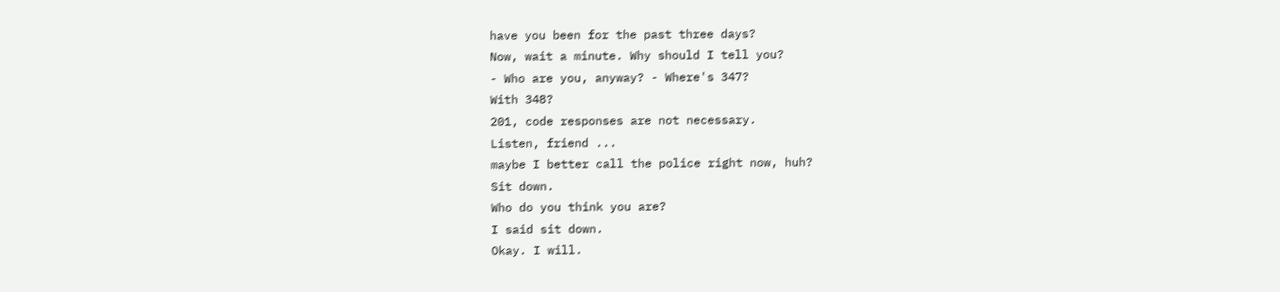have you been for the past three days?
Now, wait a minute. Why should I tell you?
- Who are you, anyway? - Where's 347?
With 348?
201, code responses are not necessary.
Listen, friend ...
maybe I better call the police right now, huh?
Sit down.
Who do you think you are?
I said sit down.
Okay. I will.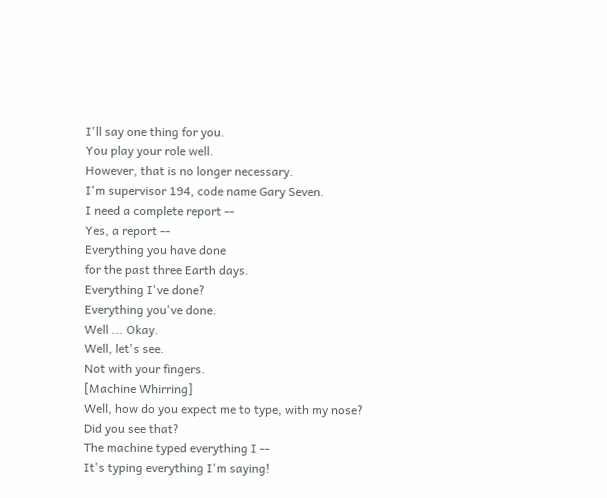I'll say one thing for you.
You play your role well.
However, that is no longer necessary.
I'm supervisor 194, code name Gary Seven.
I need a complete report --
Yes, a report --
Everything you have done
for the past three Earth days.
Everything I've done?
Everything you've done.
Well ... Okay.
Well, let's see.
Not with your fingers.
[Machine Whirring]
Well, how do you expect me to type, with my nose?
Did you see that?
The machine typed everything I --
It's typing everything I'm saying!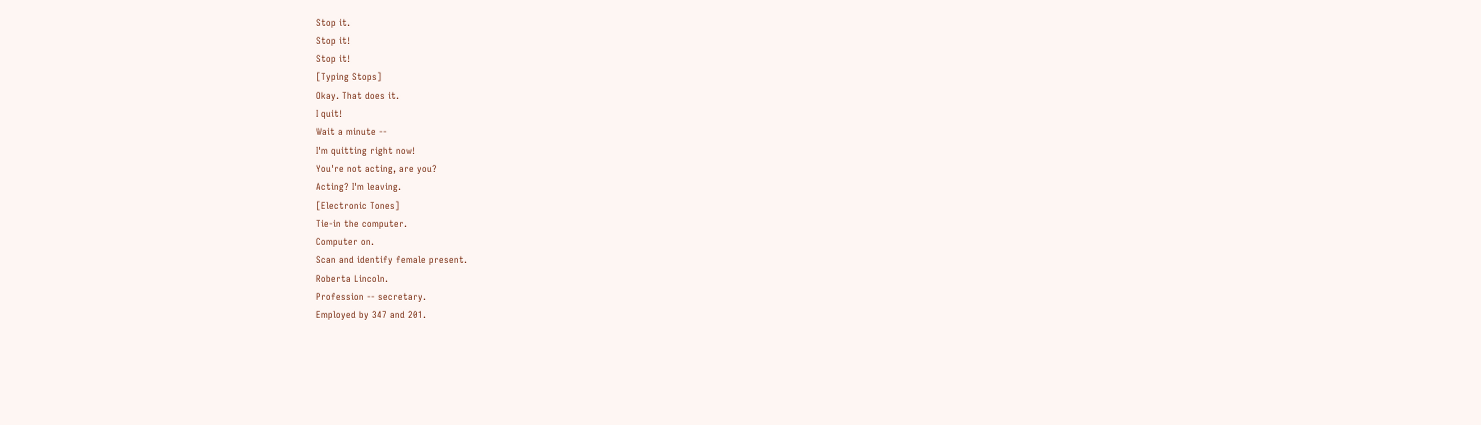Stop it.
Stop it!
Stop it!
[Typing Stops]
Okay. That does it.
I quit!
Wait a minute --
I'm quitting right now!
You're not acting, are you?
Acting? I'm leaving.
[Electronic Tones]
Tie-in the computer.
Computer on.
Scan and identify female present.
Roberta Lincoln.
Profession -- secretary.
Employed by 347 and 201.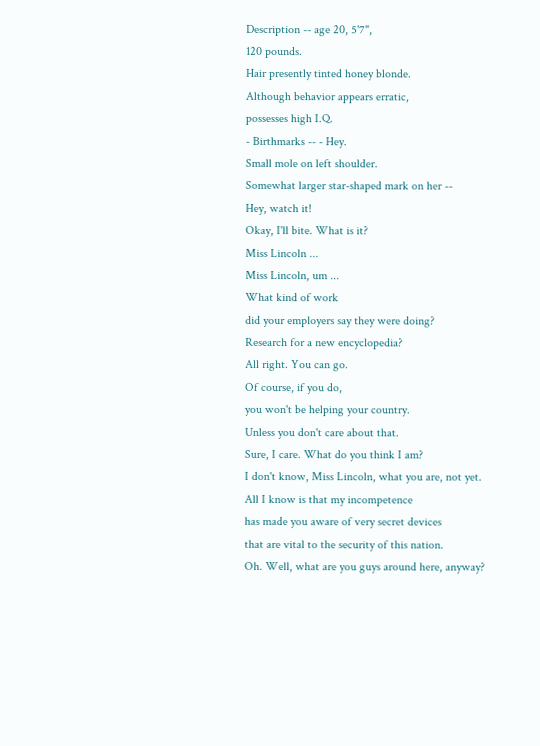Description -- age 20, 5'7",
120 pounds.
Hair presently tinted honey blonde.
Although behavior appears erratic,
possesses high I.Q.
- Birthmarks -- - Hey.
Small mole on left shoulder.
Somewhat larger star-shaped mark on her --
Hey, watch it!
Okay, I'll bite. What is it?
Miss Lincoln ...
Miss Lincoln, um ...
What kind of work
did your employers say they were doing?
Research for a new encyclopedia?
All right. You can go.
Of course, if you do,
you won't be helping your country.
Unless you don't care about that.
Sure, I care. What do you think I am?
I don't know, Miss Lincoln, what you are, not yet.
All I know is that my incompetence
has made you aware of very secret devices
that are vital to the security of this nation.
Oh. Well, what are you guys around here, anyway?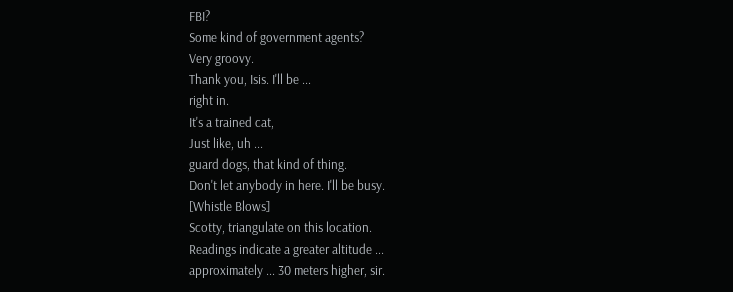FBI?
Some kind of government agents?
Very groovy.
Thank you, Isis. I'll be ...
right in.
It's a trained cat,
Just like, uh ...
guard dogs, that kind of thing.
Don't let anybody in here. I'll be busy.
[Whistle Blows]
Scotty, triangulate on this location.
Readings indicate a greater altitude ...
approximately ... 30 meters higher, sir.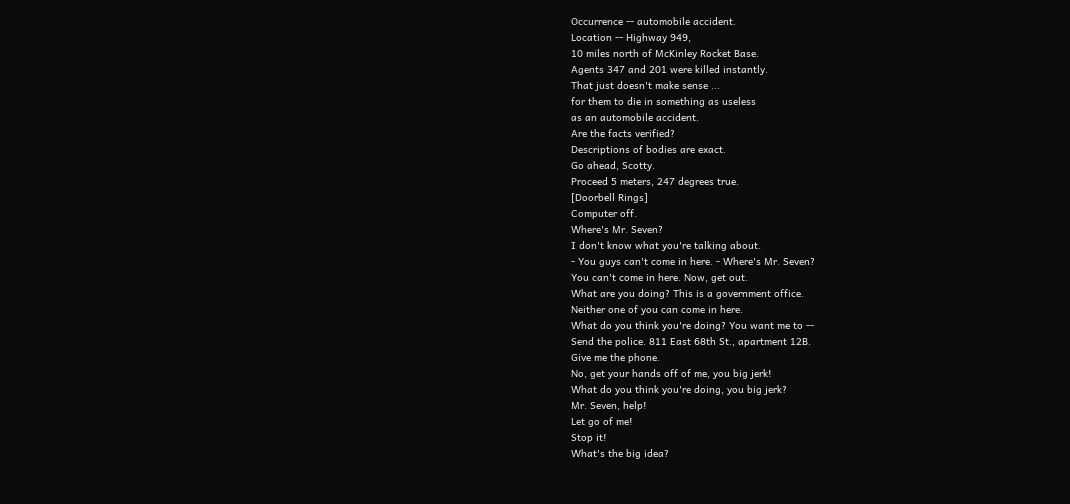Occurrence -- automobile accident.
Location -- Highway 949,
10 miles north of McKinley Rocket Base.
Agents 347 and 201 were killed instantly.
That just doesn't make sense ...
for them to die in something as useless
as an automobile accident.
Are the facts verified?
Descriptions of bodies are exact.
Go ahead, Scotty.
Proceed 5 meters, 247 degrees true.
[Doorbell Rings]
Computer off.
Where's Mr. Seven?
I don't know what you're talking about.
- You guys can't come in here. - Where's Mr. Seven?
You can't come in here. Now, get out.
What are you doing? This is a government office.
Neither one of you can come in here.
What do you think you're doing? You want me to --
Send the police. 811 East 68th St., apartment 12B.
Give me the phone.
No, get your hands off of me, you big jerk!
What do you think you're doing, you big jerk?
Mr. Seven, help!
Let go of me!
Stop it!
What's the big idea?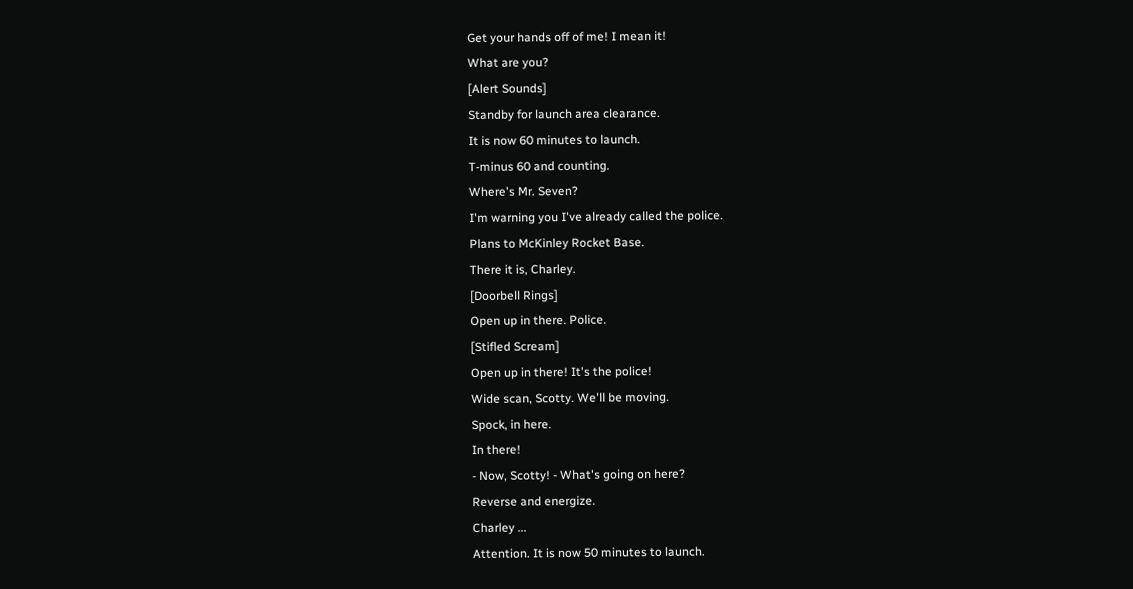Get your hands off of me! I mean it!
What are you?
[Alert Sounds]
Standby for launch area clearance.
It is now 60 minutes to launch.
T-minus 60 and counting.
Where's Mr. Seven?
I'm warning you I've already called the police.
Plans to McKinley Rocket Base.
There it is, Charley.
[Doorbell Rings]
Open up in there. Police.
[Stifled Scream]
Open up in there! It's the police!
Wide scan, Scotty. We'll be moving.
Spock, in here.
In there!
- Now, Scotty! - What's going on here?
Reverse and energize.
Charley ...
Attention. It is now 50 minutes to launch.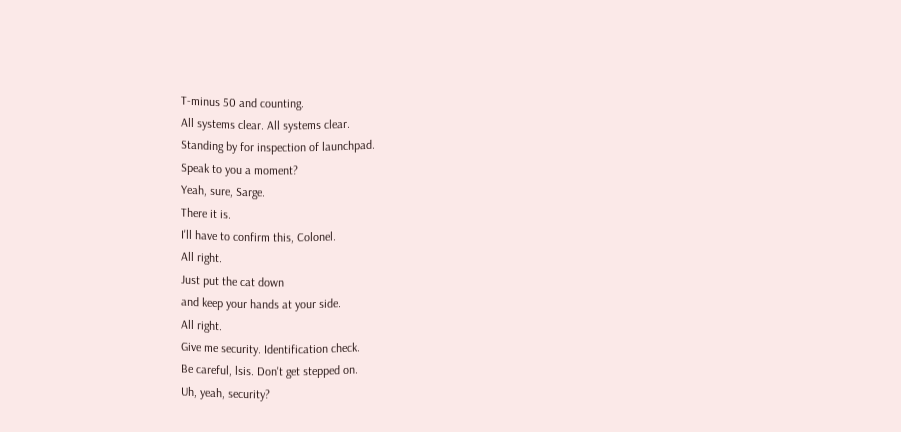T-minus 50 and counting.
All systems clear. All systems clear.
Standing by for inspection of launchpad.
Speak to you a moment?
Yeah, sure, Sarge.
There it is.
I'll have to confirm this, Colonel.
All right.
Just put the cat down
and keep your hands at your side.
All right.
Give me security. Identification check.
Be careful, lsis. Don't get stepped on.
Uh, yeah, security?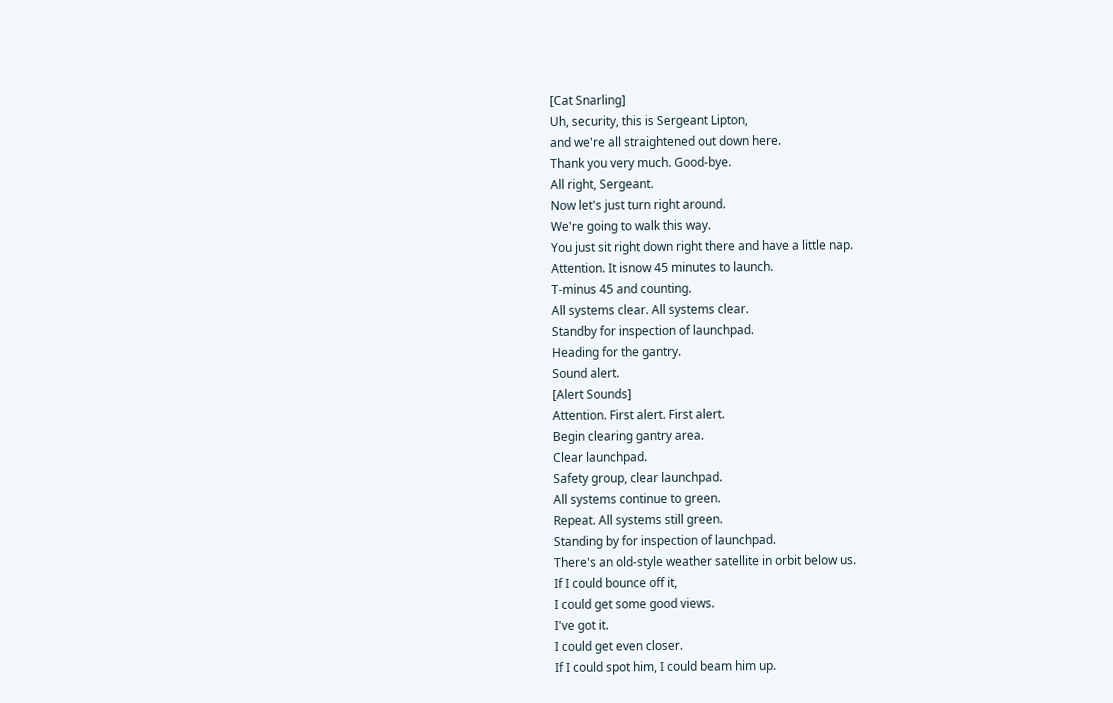[Cat Snarling]
Uh, security, this is Sergeant Lipton,
and we're all straightened out down here.
Thank you very much. Good-bye.
All right, Sergeant.
Now let's just turn right around.
We're going to walk this way.
You just sit right down right there and have a little nap.
Attention. It isnow 45 minutes to launch.
T-minus 45 and counting.
All systems clear. All systems clear.
Standby for inspection of launchpad.
Heading for the gantry.
Sound alert.
[Alert Sounds]
Attention. First alert. First alert.
Begin clearing gantry area.
Clear launchpad.
Safety group, clear launchpad.
All systems continue to green.
Repeat. All systems still green.
Standing by for inspection of launchpad.
There's an old-style weather satellite in orbit below us.
If I could bounce off it,
I could get some good views.
I've got it.
I could get even closer.
If I could spot him, I could beam him up.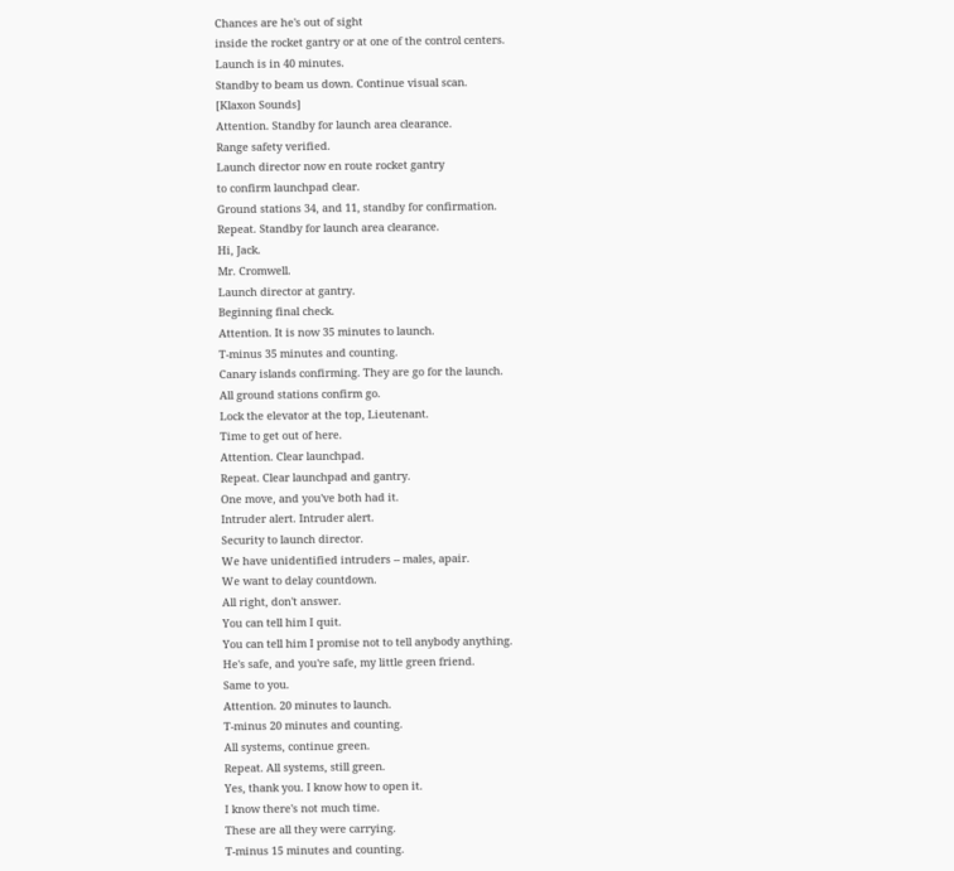Chances are he's out of sight
inside the rocket gantry or at one of the control centers.
Launch is in 40 minutes.
Standby to beam us down. Continue visual scan.
[Klaxon Sounds]
Attention. Standby for launch area clearance.
Range safety verified.
Launch director now en route rocket gantry
to confirm launchpad clear.
Ground stations 34, and 11, standby for confirmation.
Repeat. Standby for launch area clearance.
Hi, Jack.
Mr. Cromwell.
Launch director at gantry.
Beginning final check.
Attention. It is now 35 minutes to launch.
T-minus 35 minutes and counting.
Canary islands confirming. They are go for the launch.
All ground stations confirm go.
Lock the elevator at the top, Lieutenant.
Time to get out of here.
Attention. Clear launchpad.
Repeat. Clear launchpad and gantry.
One move, and you've both had it.
Intruder alert. Intruder alert.
Security to launch director.
We have unidentified intruders -- males, apair.
We want to delay countdown.
All right, don't answer.
You can tell him I quit.
You can tell him I promise not to tell anybody anything.
He's safe, and you're safe, my little green friend.
Same to you.
Attention. 20 minutes to launch.
T-minus 20 minutes and counting.
All systems, continue green.
Repeat. All systems, still green.
Yes, thank you. I know how to open it.
I know there's not much time.
These are all they were carrying.
T-minus 15 minutes and counting.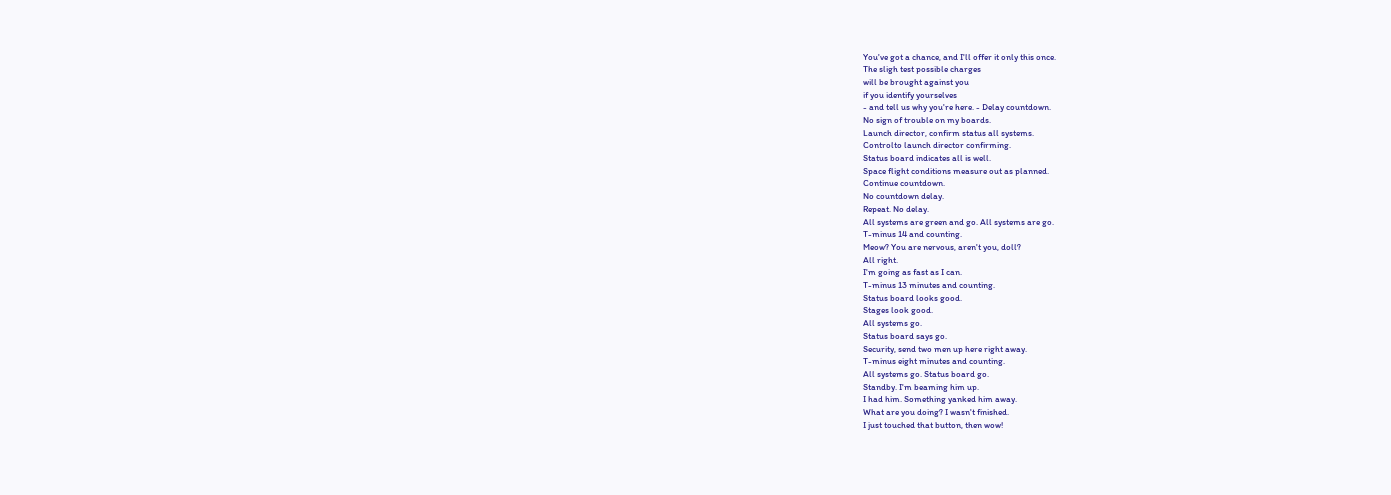You've got a chance, and I'll offer it only this once.
The sligh test possible charges
will be brought against you
if you identify yourselves
- and tell us why you're here. - Delay countdown.
No sign of trouble on my boards.
Launch director, confirm status all systems.
Controlto launch director confirming.
Status board indicates all is well.
Space flight conditions measure out as planned.
Continue countdown.
No countdown delay.
Repeat. No delay.
All systems are green and go. All systems are go.
T-minus 14 and counting.
Meow? You are nervous, aren't you, doll?
All right.
I'm going as fast as I can.
T-minus 13 minutes and counting.
Status board looks good.
Stages look good.
All systems go.
Status board says go.
Security, send two men up here right away.
T-minus eight minutes and counting.
All systems go. Status board go.
Standby. I'm beaming him up.
I had him. Something yanked him away.
What are you doing? I wasn't finished.
I just touched that button, then wow!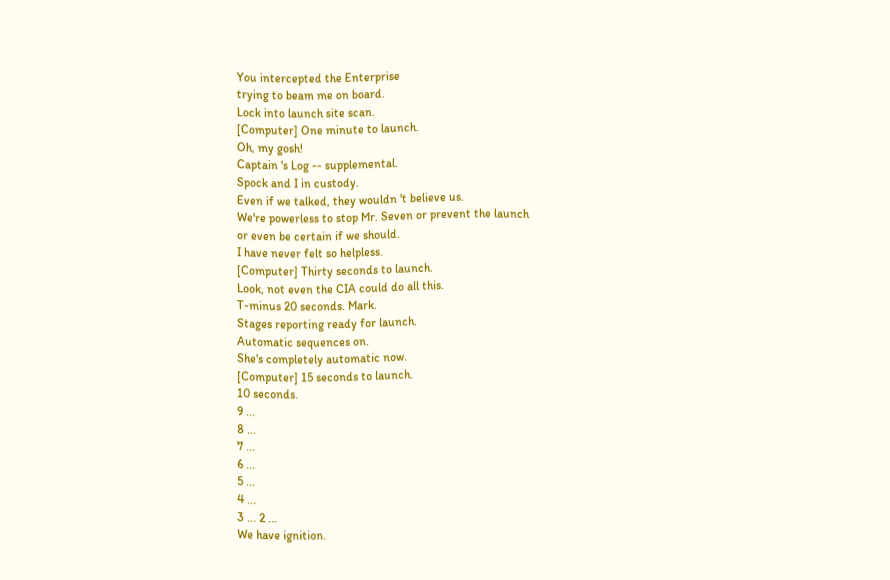You intercepted the Enterprise
trying to beam me on board.
Lock into launch site scan.
[Computer] One minute to launch.
Oh, my gosh!
Captain 's Log -- supplemental.
Spock and I in custody.
Even if we talked, they wouldn 't believe us.
We're powerless to stop Mr. Seven or prevent the launch
or even be certain if we should.
I have never felt so helpless.
[Computer] Thirty seconds to launch.
Look, not even the CIA could do all this.
T-minus 20 seconds. Mark.
Stages reporting ready for launch.
Automatic sequences on.
She's completely automatic now.
[Computer] 15 seconds to launch.
10 seconds.
9 ...
8 ...
7 ...
6 ...
5 ...
4 ...
3 ... 2 ...
We have ignition.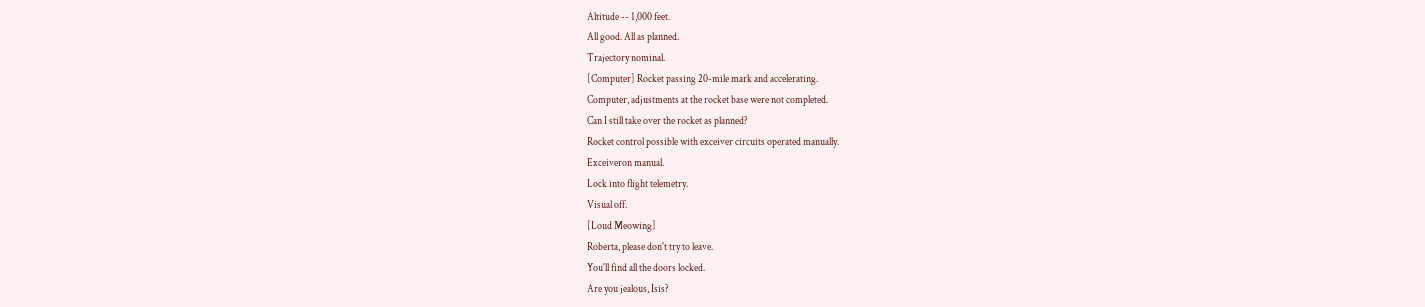Altitude -- 1,000 feet.
All good. All as planned.
Trajectory nominal.
[Computer] Rocket passing 20-mile mark and accelerating.
Computer, adjustments at the rocket base were not completed.
Can I still take over the rocket as planned?
Rocket control possible with exceiver circuits operated manually.
Exceiveron manual.
Lock into flight telemetry.
Visual off.
[Loud Meowing]
Roberta, please don't try to leave.
You'll find all the doors locked.
Are you jealous, Isis?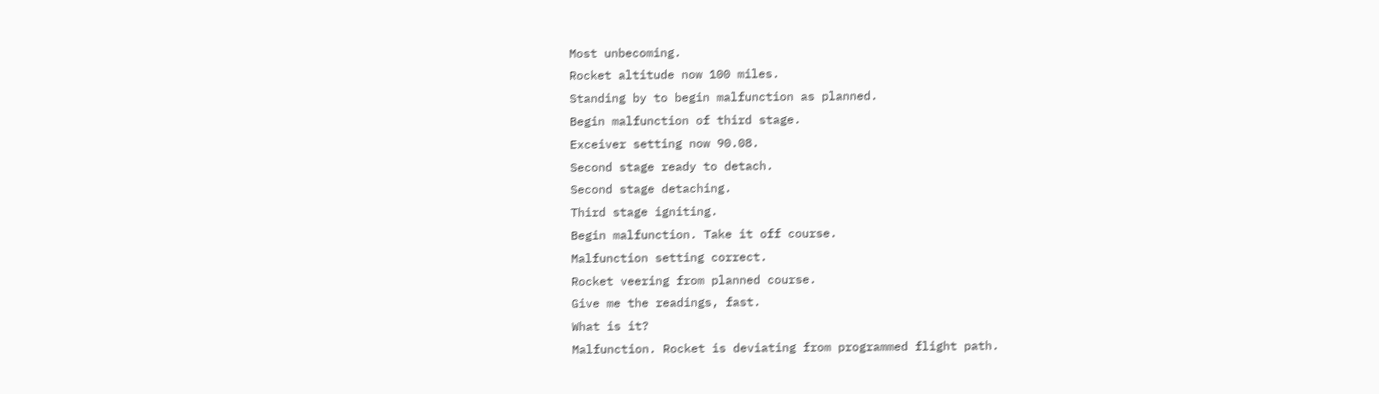Most unbecoming.
Rocket altitude now 100 miles.
Standing by to begin malfunction as planned.
Begin malfunction of third stage.
Exceiver setting now 90.08.
Second stage ready to detach.
Second stage detaching.
Third stage igniting.
Begin malfunction. Take it off course.
Malfunction setting correct.
Rocket veering from planned course.
Give me the readings, fast.
What is it?
Malfunction. Rocket is deviating from programmed flight path.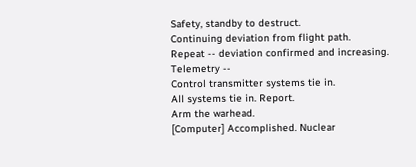Safety, standby to destruct.
Continuing deviation from flight path.
Repeat -- deviation confirmed and increasing.
Telemetry --
Control transmitter systems tie in.
All systems tie in. Report.
Arm the warhead.
[Computer] Accomplished. Nuclear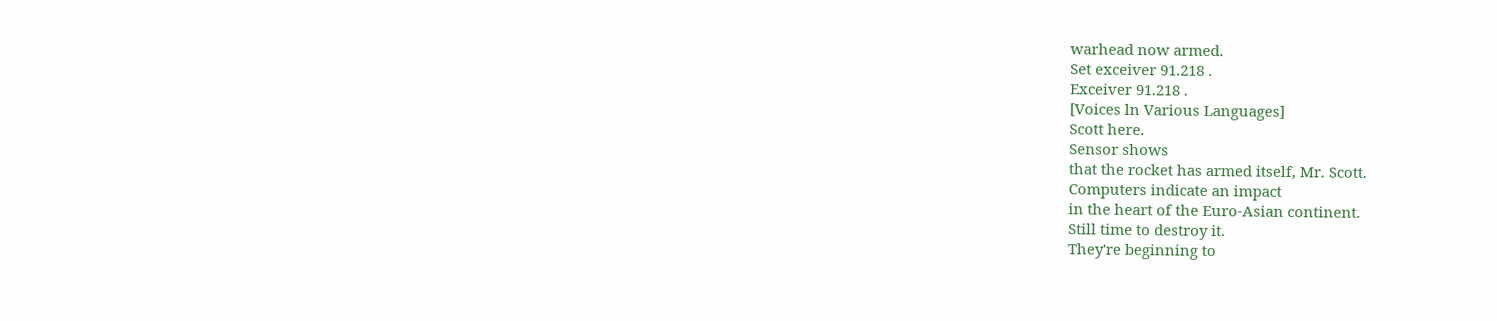warhead now armed.
Set exceiver 91.218 .
Exceiver 91.218 .
[Voices ln Various Languages]
Scott here.
Sensor shows
that the rocket has armed itself, Mr. Scott.
Computers indicate an impact
in the heart of the Euro-Asian continent.
Still time to destroy it.
They're beginning to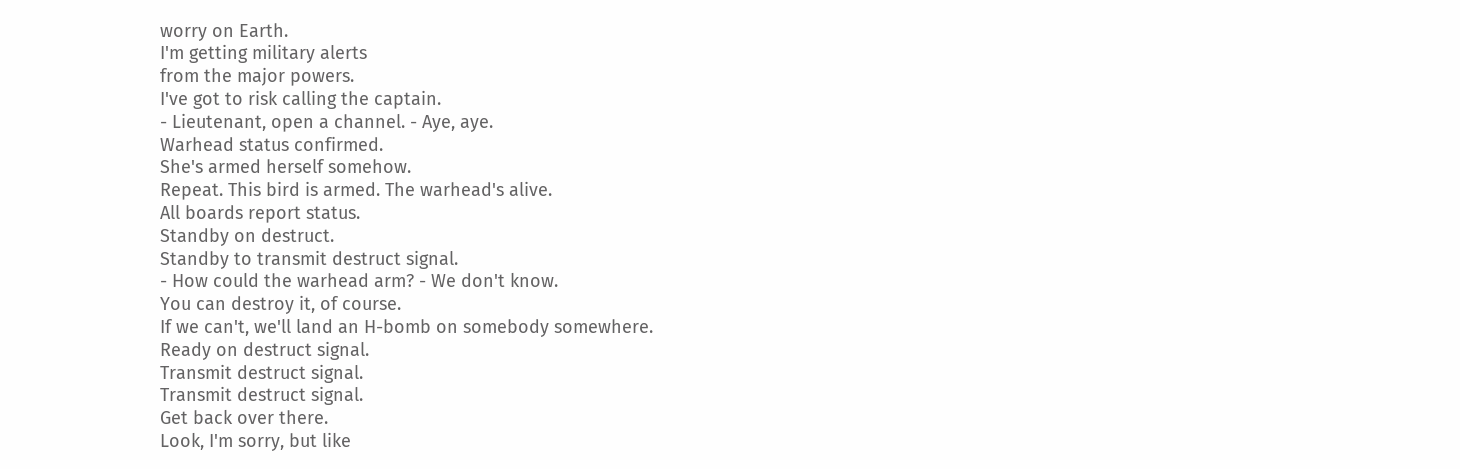worry on Earth.
I'm getting military alerts
from the major powers.
I've got to risk calling the captain.
- Lieutenant, open a channel. - Aye, aye.
Warhead status confirmed.
She's armed herself somehow.
Repeat. This bird is armed. The warhead's alive.
All boards report status.
Standby on destruct.
Standby to transmit destruct signal.
- How could the warhead arm? - We don't know.
You can destroy it, of course.
If we can't, we'll land an H-bomb on somebody somewhere.
Ready on destruct signal.
Transmit destruct signal.
Transmit destruct signal.
Get back over there.
Look, I'm sorry, but like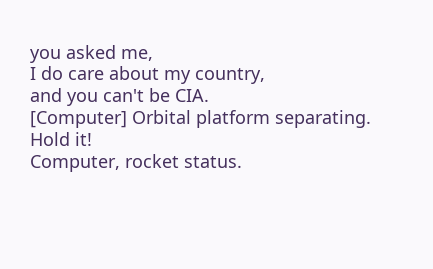you asked me,
I do care about my country,
and you can't be CIA.
[Computer] Orbital platform separating.
Hold it!
Computer, rocket status.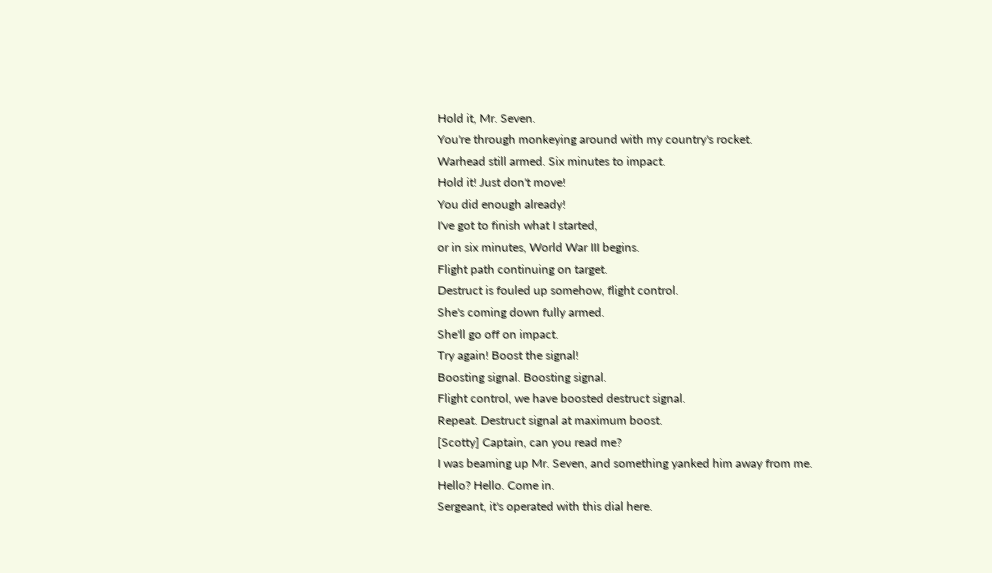Hold it, Mr. Seven.
You're through monkeying around with my country's rocket.
Warhead still armed. Six minutes to impact.
Hold it! Just don't move!
You did enough already!
I've got to finish what I started,
or in six minutes, World War III begins.
Flight path continuing on target.
Destruct is fouled up somehow, flight control.
She's coming down fully armed.
She'll go off on impact.
Try again! Boost the signal!
Boosting signal. Boosting signal.
Flight control, we have boosted destruct signal.
Repeat. Destruct signal at maximum boost.
[Scotty] Captain, can you read me?
I was beaming up Mr. Seven, and something yanked him away from me.
Hello? Hello. Come in.
Sergeant, it's operated with this dial here.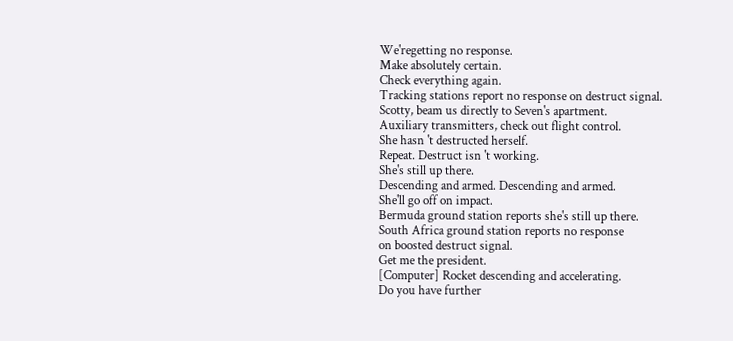We'regetting no response.
Make absolutely certain.
Check everything again.
Tracking stations report no response on destruct signal.
Scotty, beam us directly to Seven's apartment.
Auxiliary transmitters, check out flight control.
She hasn 't destructed herself.
Repeat. Destruct isn 't working.
She's still up there.
Descending and armed. Descending and armed.
She'll go off on impact.
Bermuda ground station reports she's still up there.
South Africa ground station reports no response
on boosted destruct signal.
Get me the president.
[Computer] Rocket descending and accelerating.
Do you have further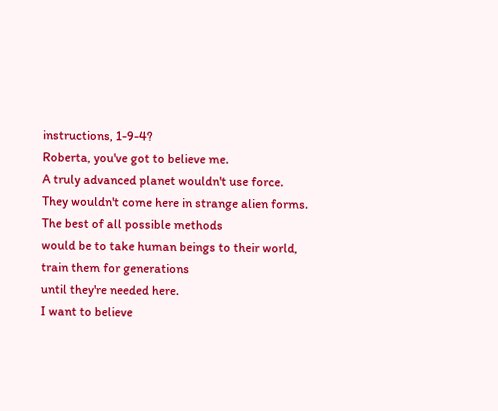instructions, 1-9-4?
Roberta, you've got to believe me.
A truly advanced planet wouldn't use force.
They wouldn't come here in strange alien forms.
The best of all possible methods
would be to take human beings to their world,
train them for generations
until they're needed here.
I want to believe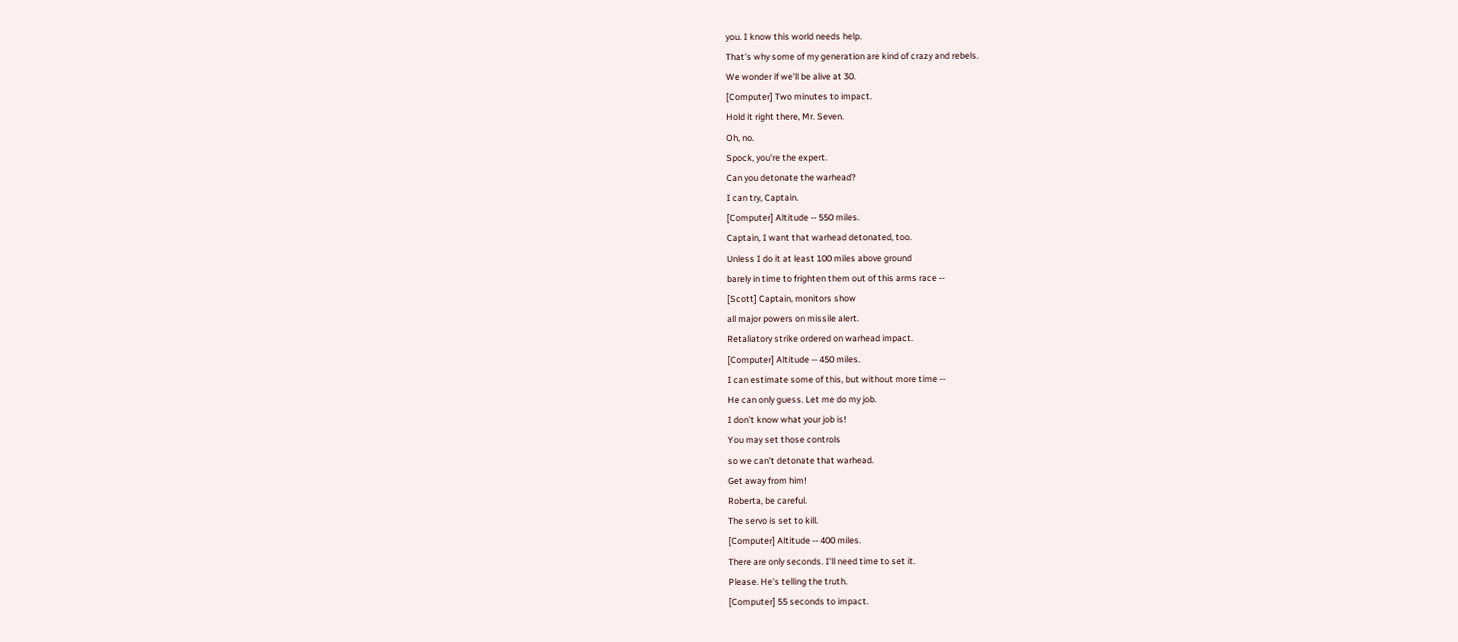you. I know this world needs help.
That's why some of my generation are kind of crazy and rebels.
We wonder if we'll be alive at 30.
[Computer] Two minutes to impact.
Hold it right there, Mr. Seven.
Oh, no.
Spock, you're the expert.
Can you detonate the warhead?
I can try, Captain.
[Computer] Altitude -- 550 miles.
Captain, I want that warhead detonated, too.
Unless I do it at least 100 miles above ground
barely in time to frighten them out of this arms race --
[Scott] Captain, monitors show
all major powers on missile alert.
Retaliatory strike ordered on warhead impact.
[Computer] Altitude -- 450 miles.
I can estimate some of this, but without more time --
He can only guess. Let me do my job.
I don't know what your job is!
You may set those controls
so we can't detonate that warhead.
Get away from him!
Roberta, be careful.
The servo is set to kill.
[Computer] Altitude -- 400 miles.
There are only seconds. I'll need time to set it.
Please. He's telling the truth.
[Computer] 55 seconds to impact.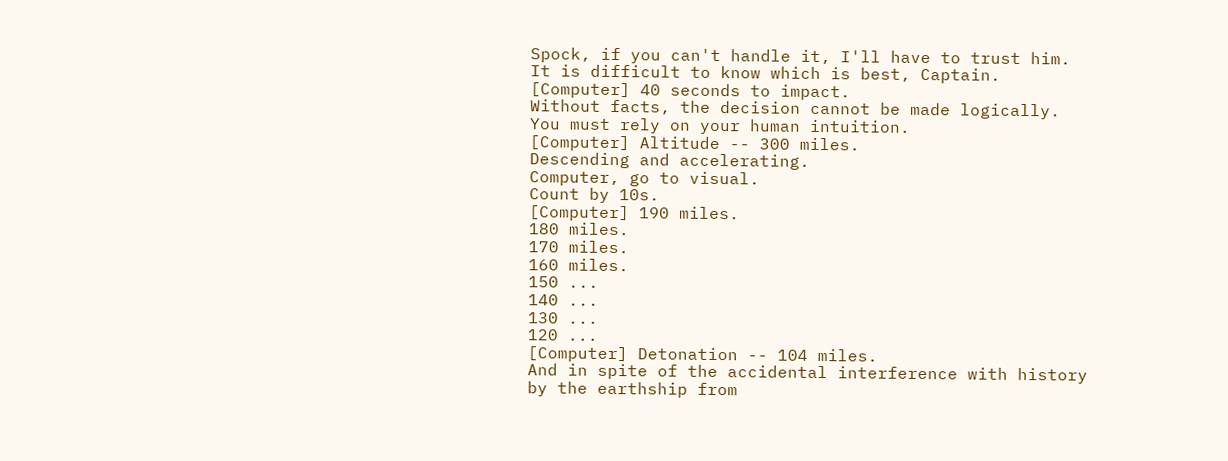Spock, if you can't handle it, I'll have to trust him.
It is difficult to know which is best, Captain.
[Computer] 40 seconds to impact.
Without facts, the decision cannot be made logically.
You must rely on your human intuition.
[Computer] Altitude -- 300 miles.
Descending and accelerating.
Computer, go to visual.
Count by 10s.
[Computer] 190 miles.
180 miles.
170 miles.
160 miles.
150 ...
140 ...
130 ...
120 ...
[Computer] Detonation -- 104 miles.
And in spite of the accidental interference with history
by the earthship from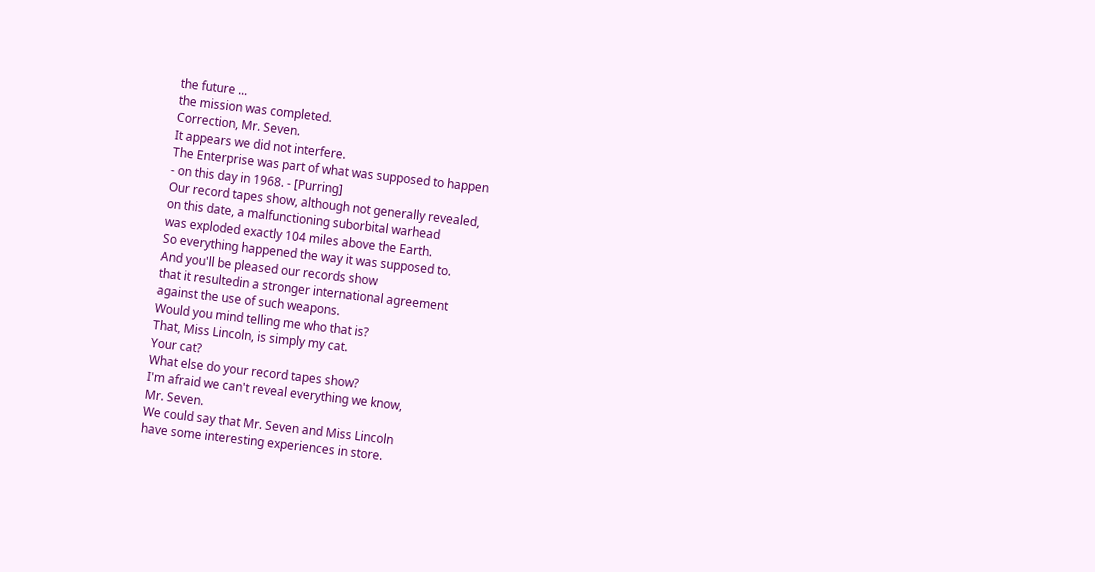the future ...
the mission was completed.
Correction, Mr. Seven.
It appears we did not interfere.
The Enterprise was part of what was supposed to happen
- on this day in 1968. - [Purring]
Our record tapes show, although not generally revealed,
on this date, a malfunctioning suborbital warhead
was exploded exactly 104 miles above the Earth.
So everything happened the way it was supposed to.
And you'll be pleased our records show
that it resultedin a stronger international agreement
against the use of such weapons.
Would you mind telling me who that is?
That, Miss Lincoln, is simply my cat.
Your cat?
What else do your record tapes show?
I'm afraid we can't reveal everything we know,
Mr. Seven.
We could say that Mr. Seven and Miss Lincoln
have some interesting experiences in store.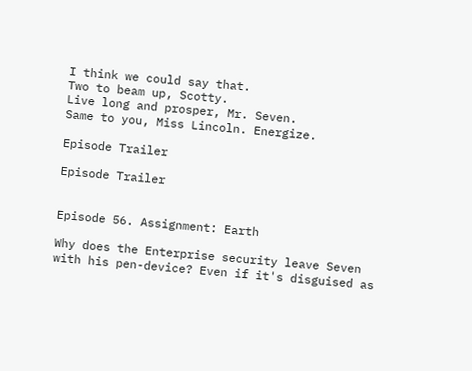I think we could say that.
Two to beam up, Scotty.
Live long and prosper, Mr. Seven.
Same to you, Miss Lincoln. Energize.

Episode Trailer

Episode Trailer


Episode 56. Assignment: Earth

Why does the Enterprise security leave Seven with his pen-device? Even if it's disguised as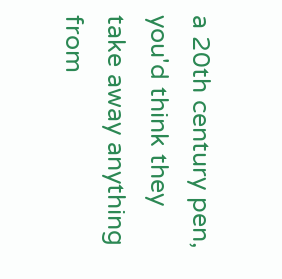a 20th century pen, you'd think they take away anything from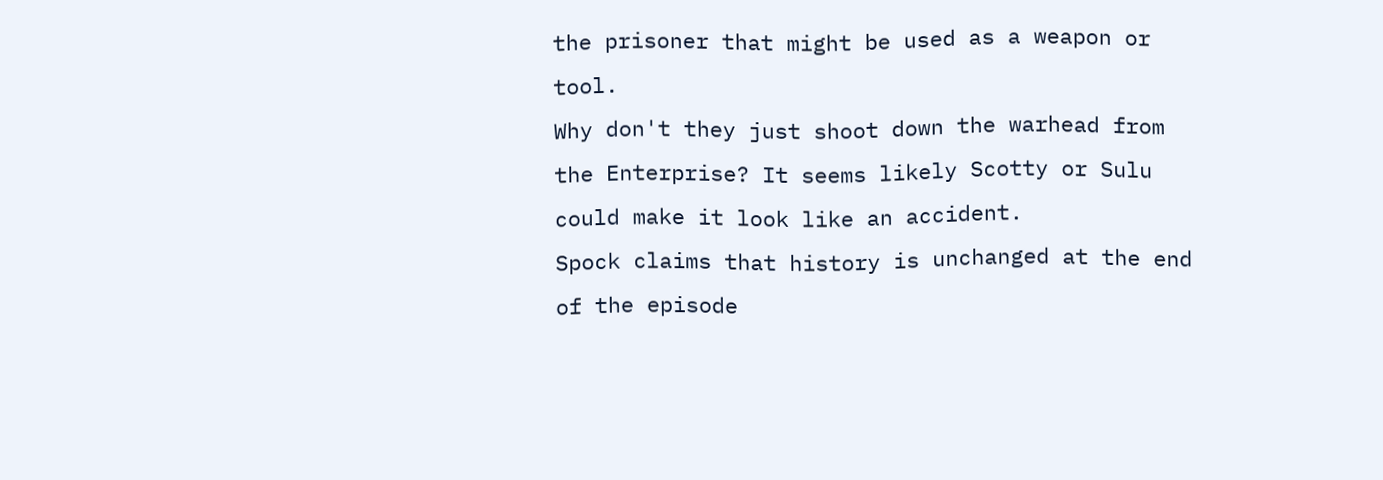the prisoner that might be used as a weapon or tool.
Why don't they just shoot down the warhead from the Enterprise? It seems likely Scotty or Sulu could make it look like an accident.
Spock claims that history is unchanged at the end of the episode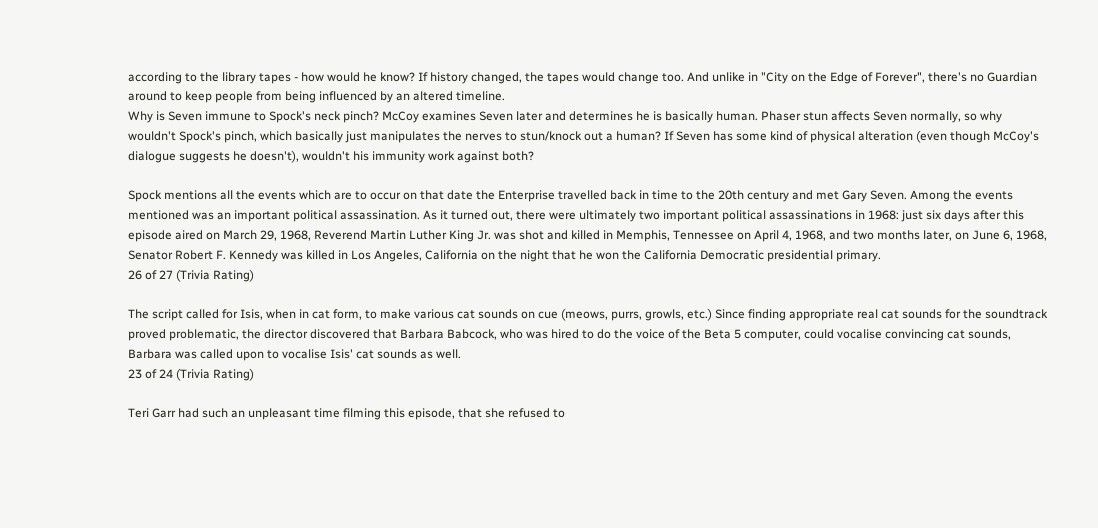according to the library tapes - how would he know? If history changed, the tapes would change too. And unlike in "City on the Edge of Forever", there's no Guardian around to keep people from being influenced by an altered timeline.
Why is Seven immune to Spock's neck pinch? McCoy examines Seven later and determines he is basically human. Phaser stun affects Seven normally, so why wouldn't Spock's pinch, which basically just manipulates the nerves to stun/knock out a human? If Seven has some kind of physical alteration (even though McCoy's dialogue suggests he doesn't), wouldn't his immunity work against both?

Spock mentions all the events which are to occur on that date the Enterprise travelled back in time to the 20th century and met Gary Seven. Among the events mentioned was an important political assassination. As it turned out, there were ultimately two important political assassinations in 1968: just six days after this episode aired on March 29, 1968, Reverend Martin Luther King Jr. was shot and killed in Memphis, Tennessee on April 4, 1968, and two months later, on June 6, 1968, Senator Robert F. Kennedy was killed in Los Angeles, California on the night that he won the California Democratic presidential primary.
26 of 27 (Trivia Rating)

The script called for Isis, when in cat form, to make various cat sounds on cue (meows, purrs, growls, etc.) Since finding appropriate real cat sounds for the soundtrack proved problematic, the director discovered that Barbara Babcock, who was hired to do the voice of the Beta 5 computer, could vocalise convincing cat sounds, Barbara was called upon to vocalise Isis' cat sounds as well.
23 of 24 (Trivia Rating)

Teri Garr had such an unpleasant time filming this episode, that she refused to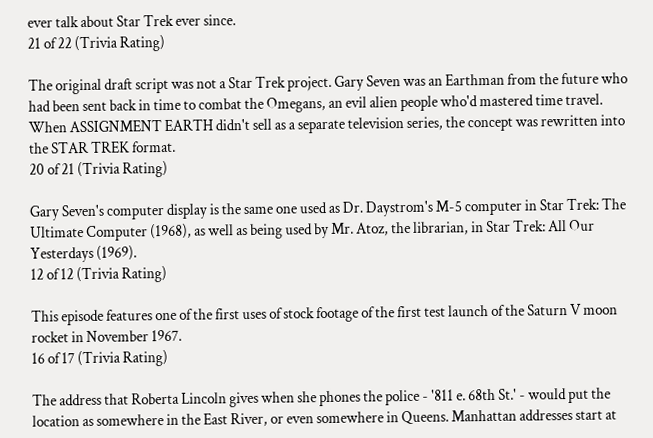ever talk about Star Trek ever since.
21 of 22 (Trivia Rating)

The original draft script was not a Star Trek project. Gary Seven was an Earthman from the future who had been sent back in time to combat the Omegans, an evil alien people who'd mastered time travel. When ASSIGNMENT EARTH didn't sell as a separate television series, the concept was rewritten into the STAR TREK format.
20 of 21 (Trivia Rating)

Gary Seven's computer display is the same one used as Dr. Daystrom's M-5 computer in Star Trek: The Ultimate Computer (1968), as well as being used by Mr. Atoz, the librarian, in Star Trek: All Our Yesterdays (1969).
12 of 12 (Trivia Rating)

This episode features one of the first uses of stock footage of the first test launch of the Saturn V moon rocket in November 1967.
16 of 17 (Trivia Rating)

The address that Roberta Lincoln gives when she phones the police - '811 e. 68th St.' - would put the location as somewhere in the East River, or even somewhere in Queens. Manhattan addresses start at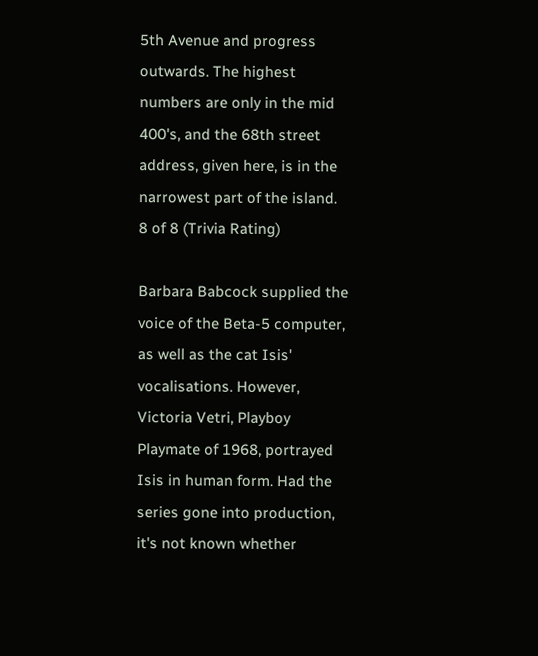5th Avenue and progress outwards. The highest numbers are only in the mid 400's, and the 68th street address, given here, is in the narrowest part of the island.
8 of 8 (Trivia Rating)

Barbara Babcock supplied the voice of the Beta-5 computer, as well as the cat Isis' vocalisations. However, Victoria Vetri, Playboy Playmate of 1968, portrayed Isis in human form. Had the series gone into production, it's not known whether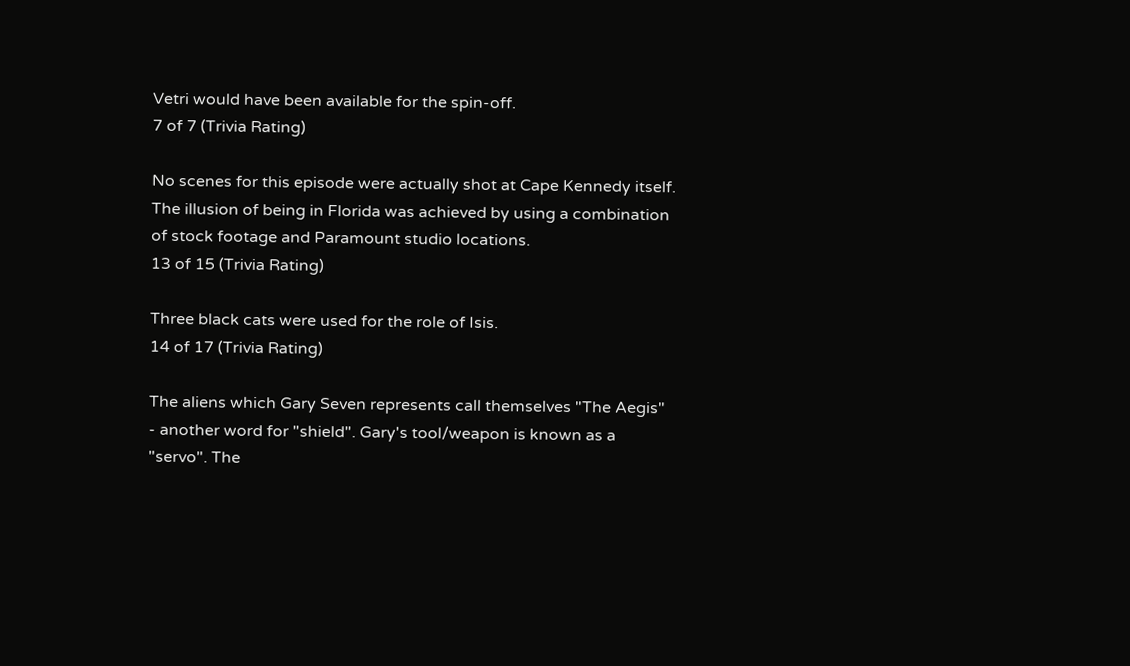Vetri would have been available for the spin-off.
7 of 7 (Trivia Rating)

No scenes for this episode were actually shot at Cape Kennedy itself. The illusion of being in Florida was achieved by using a combination of stock footage and Paramount studio locations.
13 of 15 (Trivia Rating)

Three black cats were used for the role of Isis.
14 of 17 (Trivia Rating)

The aliens which Gary Seven represents call themselves "The Aegis" - another word for "shield". Gary's tool/weapon is known as a "servo". The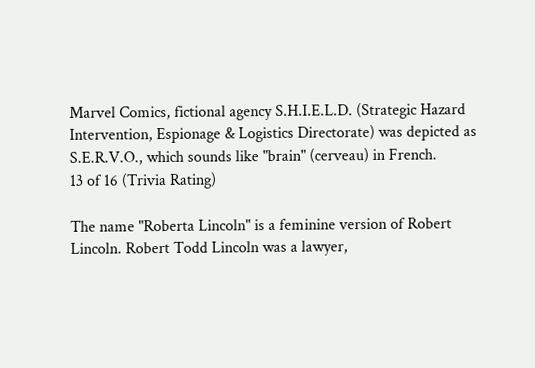Marvel Comics, fictional agency S.H.I.E.L.D. (Strategic Hazard Intervention, Espionage & Logistics Directorate) was depicted as S.E.R.V.O., which sounds like "brain" (cerveau) in French.
13 of 16 (Trivia Rating)

The name "Roberta Lincoln" is a feminine version of Robert Lincoln. Robert Todd Lincoln was a lawyer,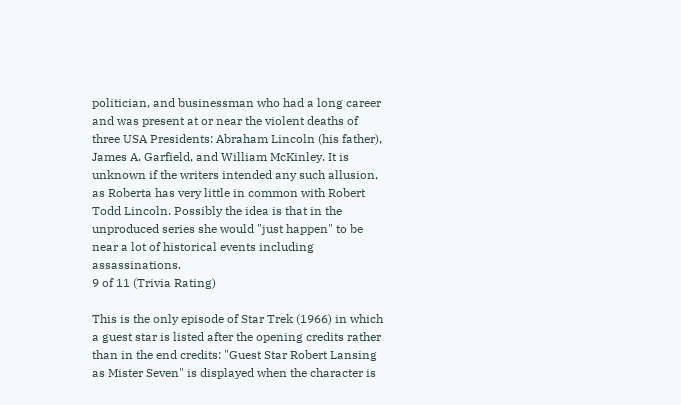politician, and businessman who had a long career and was present at or near the violent deaths of three USA Presidents: Abraham Lincoln (his father), James A. Garfield, and William McKinley. It is unknown if the writers intended any such allusion, as Roberta has very little in common with Robert Todd Lincoln. Possibly the idea is that in the unproduced series she would "just happen" to be near a lot of historical events including assassinations.
9 of 11 (Trivia Rating)

This is the only episode of Star Trek (1966) in which a guest star is listed after the opening credits rather than in the end credits: "Guest Star Robert Lansing as Mister Seven" is displayed when the character is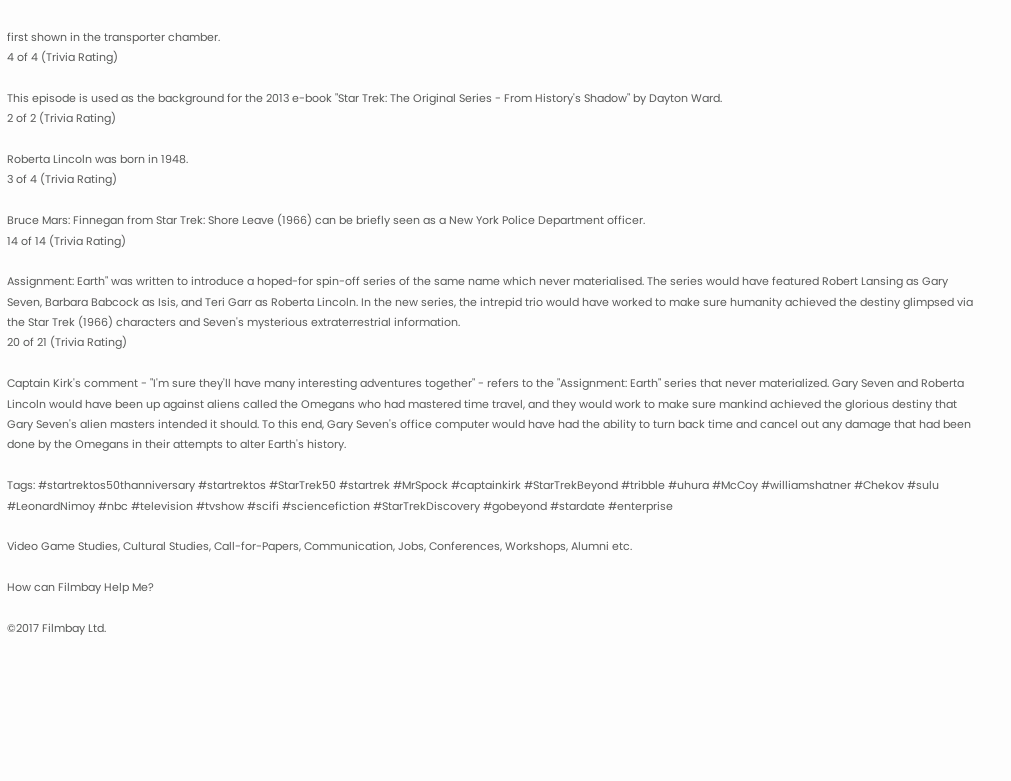first shown in the transporter chamber.
4 of 4 (Trivia Rating)

This episode is used as the background for the 2013 e-book "Star Trek: The Original Series - From History's Shadow" by Dayton Ward.
2 of 2 (Trivia Rating)

Roberta Lincoln was born in 1948.
3 of 4 (Trivia Rating)

Bruce Mars: Finnegan from Star Trek: Shore Leave (1966) can be briefly seen as a New York Police Department officer.
14 of 14 (Trivia Rating)

Assignment: Earth" was written to introduce a hoped-for spin-off series of the same name which never materialised. The series would have featured Robert Lansing as Gary Seven, Barbara Babcock as Isis, and Teri Garr as Roberta Lincoln. In the new series, the intrepid trio would have worked to make sure humanity achieved the destiny glimpsed via the Star Trek (1966) characters and Seven's mysterious extraterrestrial information.
20 of 21 (Trivia Rating)

Captain Kirk's comment - "I'm sure they'll have many interesting adventures together" - refers to the "Assignment: Earth" series that never materialized. Gary Seven and Roberta Lincoln would have been up against aliens called the Omegans who had mastered time travel, and they would work to make sure mankind achieved the glorious destiny that Gary Seven's alien masters intended it should. To this end, Gary Seven's office computer would have had the ability to turn back time and cancel out any damage that had been done by the Omegans in their attempts to alter Earth's history.

Tags: #startrektos50thanniversary #startrektos #StarTrek50 #startrek #MrSpock #captainkirk #StarTrekBeyond #tribble #uhura #McCoy #williamshatner #Chekov #sulu #LeonardNimoy #nbc #television #tvshow #scifi #sciencefiction #StarTrekDiscovery #gobeyond #stardate #enterprise

Video Game Studies, Cultural Studies, Call-for-Papers, Communication, Jobs, Conferences, Workshops, Alumni etc.

How can Filmbay Help Me?

©2017 Filmbay Ltd.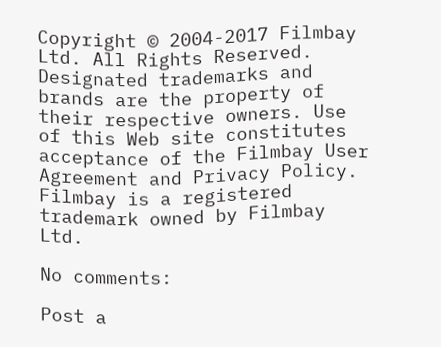Copyright © 2004-2017 Filmbay Ltd. All Rights Reserved. Designated trademarks and
brands are the property of their respective owners. Use of this Web site constitutes
acceptance of the Filmbay User Agreement and Privacy Policy. Filmbay is a registered
trademark owned by Filmbay Ltd.

No comments:

Post a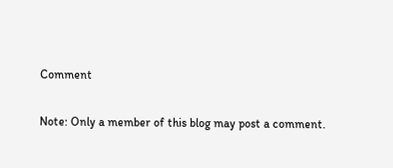Comment

Note: Only a member of this blog may post a comment.